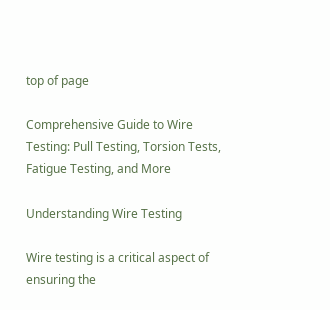top of page

Comprehensive Guide to Wire Testing: Pull Testing, Torsion Tests, Fatigue Testing, and More

Understanding Wire Testing

Wire testing is a critical aspect of ensuring the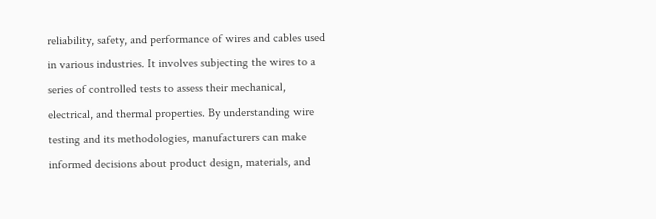reliability, safety, and performance of wires and cables used in various industries. It involves subjecting the wires to a series of controlled tests to assess their mechanical, electrical, and thermal properties. By understanding wire testing and its methodologies, manufacturers can make informed decisions about product design, materials, and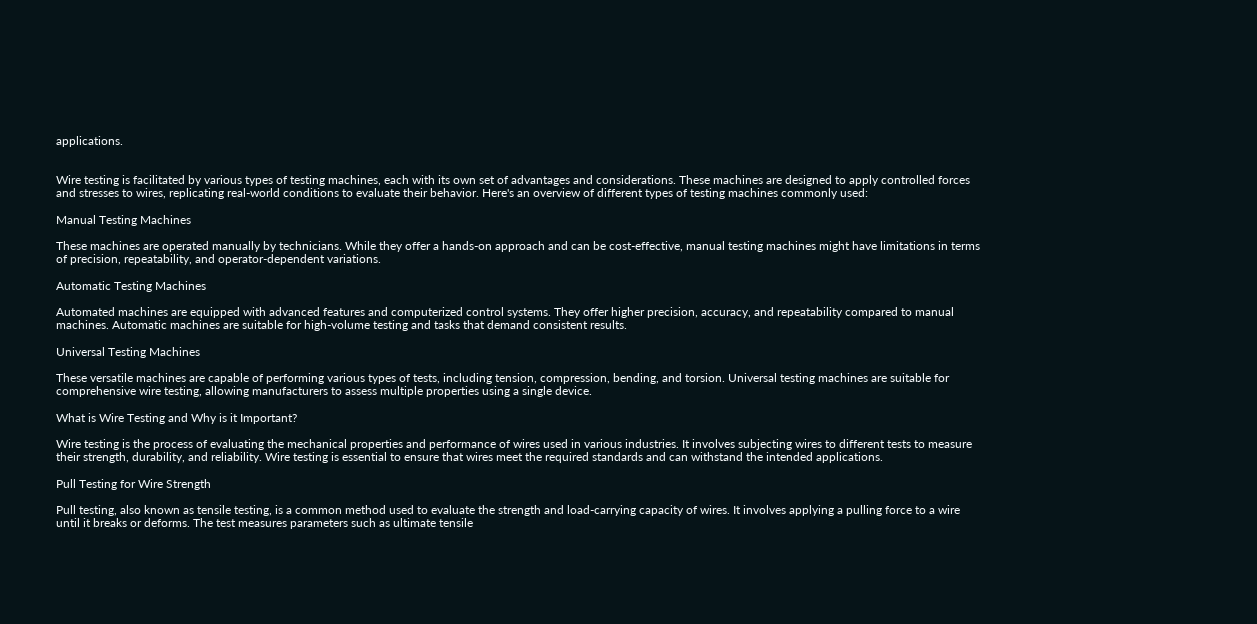applications.


Wire testing is facilitated by various types of testing machines, each with its own set of advantages and considerations. These machines are designed to apply controlled forces and stresses to wires, replicating real-world conditions to evaluate their behavior. Here's an overview of different types of testing machines commonly used:

Manual Testing Machines

These machines are operated manually by technicians. While they offer a hands-on approach and can be cost-effective, manual testing machines might have limitations in terms of precision, repeatability, and operator-dependent variations.

Automatic Testing Machines

Automated machines are equipped with advanced features and computerized control systems. They offer higher precision, accuracy, and repeatability compared to manual machines. Automatic machines are suitable for high-volume testing and tasks that demand consistent results.

Universal Testing Machines

These versatile machines are capable of performing various types of tests, including tension, compression, bending, and torsion. Universal testing machines are suitable for comprehensive wire testing, allowing manufacturers to assess multiple properties using a single device.

What is Wire Testing and Why is it Important?

Wire testing is the process of evaluating the mechanical properties and performance of wires used in various industries. It involves subjecting wires to different tests to measure their strength, durability, and reliability. Wire testing is essential to ensure that wires meet the required standards and can withstand the intended applications.

Pull Testing for Wire Strength

Pull testing, also known as tensile testing, is a common method used to evaluate the strength and load-carrying capacity of wires. It involves applying a pulling force to a wire until it breaks or deforms. The test measures parameters such as ultimate tensile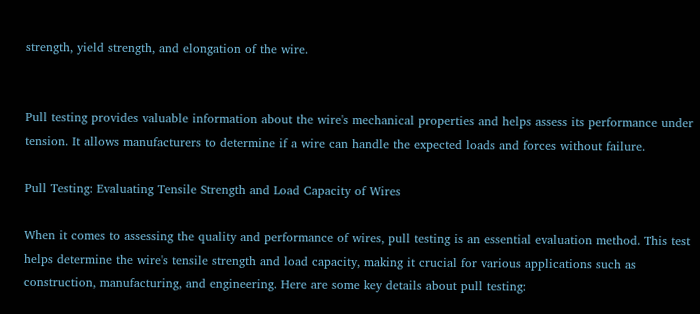strength, yield strength, and elongation of the wire.


Pull testing provides valuable information about the wire's mechanical properties and helps assess its performance under tension. It allows manufacturers to determine if a wire can handle the expected loads and forces without failure.

Pull Testing: Evaluating Tensile Strength and Load Capacity of Wires

When it comes to assessing the quality and performance of wires, pull testing is an essential evaluation method. This test helps determine the wire's tensile strength and load capacity, making it crucial for various applications such as construction, manufacturing, and engineering. Here are some key details about pull testing: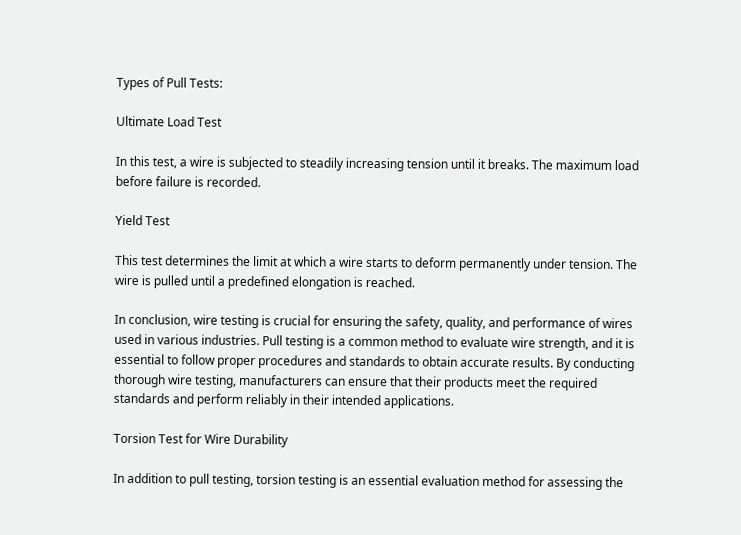Types of Pull Tests:

Ultimate Load Test

In this test, a wire is subjected to steadily increasing tension until it breaks. The maximum load before failure is recorded.

Yield Test

This test determines the limit at which a wire starts to deform permanently under tension. The wire is pulled until a predefined elongation is reached.

In conclusion, wire testing is crucial for ensuring the safety, quality, and performance of wires used in various industries. Pull testing is a common method to evaluate wire strength, and it is essential to follow proper procedures and standards to obtain accurate results. By conducting thorough wire testing, manufacturers can ensure that their products meet the required standards and perform reliably in their intended applications.

Torsion Test for Wire Durability

In addition to pull testing, torsion testing is an essential evaluation method for assessing the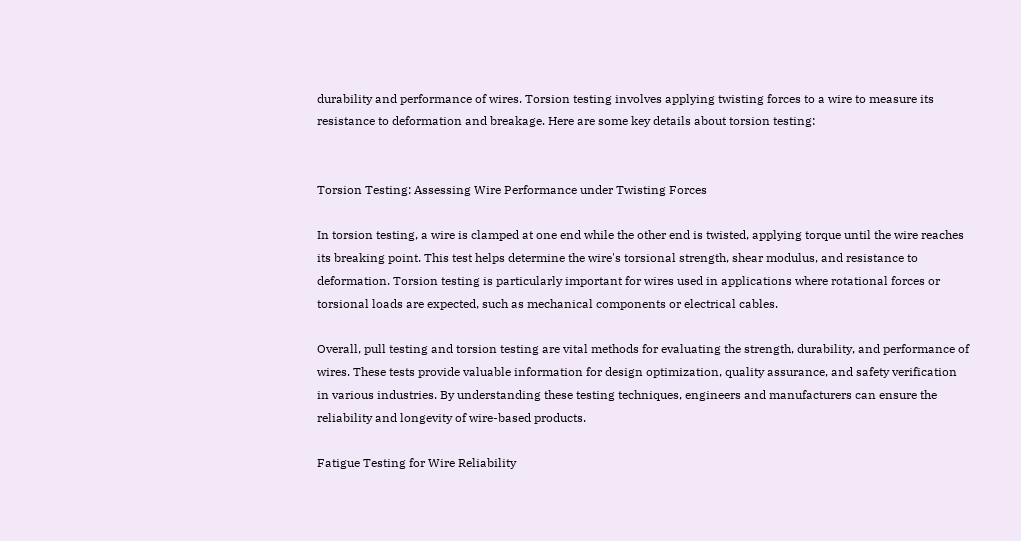durability and performance of wires. Torsion testing involves applying twisting forces to a wire to measure its resistance to deformation and breakage. Here are some key details about torsion testing:


Torsion Testing: Assessing Wire Performance under Twisting Forces

In torsion testing, a wire is clamped at one end while the other end is twisted, applying torque until the wire reaches its breaking point. This test helps determine the wire's torsional strength, shear modulus, and resistance to deformation. Torsion testing is particularly important for wires used in applications where rotational forces or torsional loads are expected, such as mechanical components or electrical cables.

Overall, pull testing and torsion testing are vital methods for evaluating the strength, durability, and performance of wires. These tests provide valuable information for design optimization, quality assurance, and safety verification in various industries. By understanding these testing techniques, engineers and manufacturers can ensure the reliability and longevity of wire-based products.

Fatigue Testing for Wire Reliability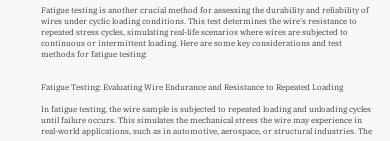Fatigue testing is another crucial method for assessing the durability and reliability of wires under cyclic loading conditions. This test determines the wire's resistance to repeated stress cycles, simulating real-life scenarios where wires are subjected to continuous or intermittent loading. Here are some key considerations and test methods for fatigue testing:


Fatigue Testing: Evaluating Wire Endurance and Resistance to Repeated Loading

In fatigue testing, the wire sample is subjected to repeated loading and unloading cycles until failure occurs. This simulates the mechanical stress the wire may experience in real-world applications, such as in automotive, aerospace, or structural industries. The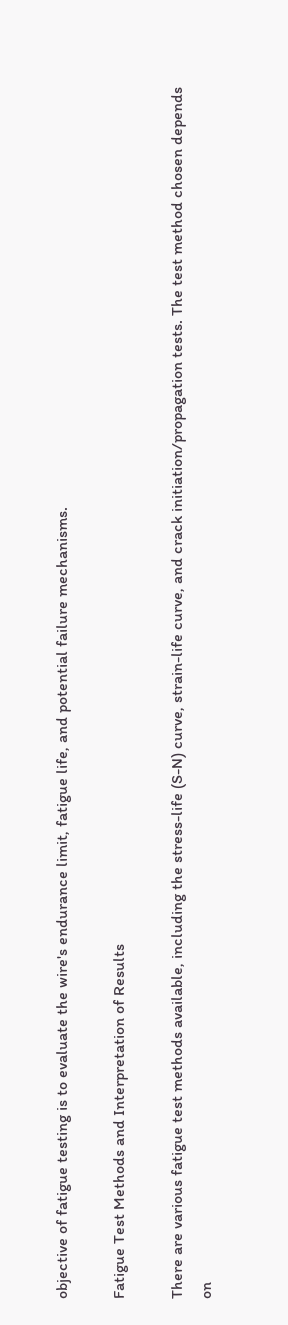objective of fatigue testing is to evaluate the wire's endurance limit, fatigue life, and potential failure mechanisms.

Fatigue Test Methods and Interpretation of Results

There are various fatigue test methods available, including the stress-life (S-N) curve, strain-life curve, and crack initiation/propagation tests. The test method chosen depends on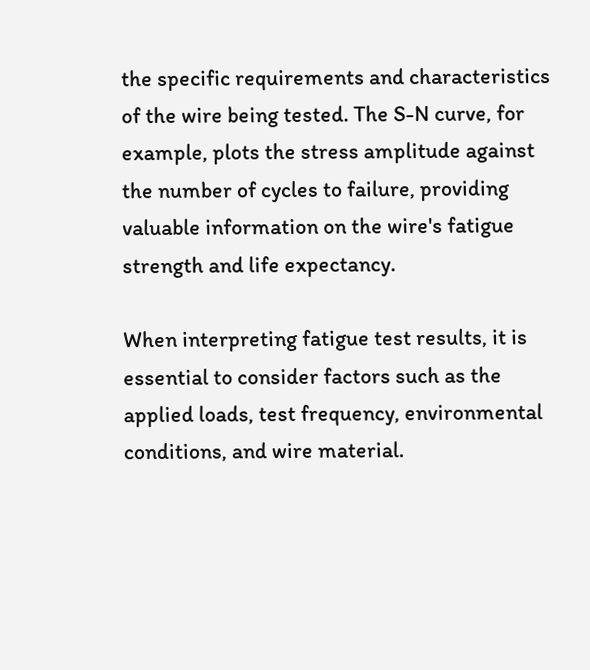the specific requirements and characteristics of the wire being tested. The S-N curve, for example, plots the stress amplitude against the number of cycles to failure, providing valuable information on the wire's fatigue strength and life expectancy.

When interpreting fatigue test results, it is essential to consider factors such as the applied loads, test frequency, environmental conditions, and wire material.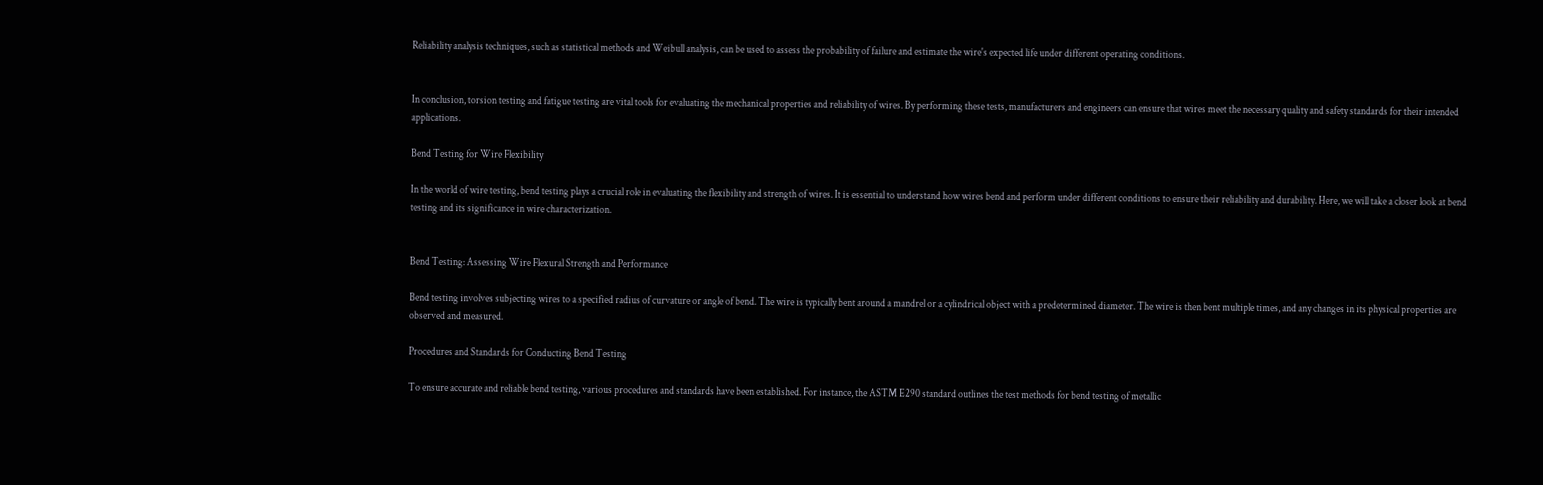Reliability analysis techniques, such as statistical methods and Weibull analysis, can be used to assess the probability of failure and estimate the wire's expected life under different operating conditions.


In conclusion, torsion testing and fatigue testing are vital tools for evaluating the mechanical properties and reliability of wires. By performing these tests, manufacturers and engineers can ensure that wires meet the necessary quality and safety standards for their intended applications.

Bend Testing for Wire Flexibility

In the world of wire testing, bend testing plays a crucial role in evaluating the flexibility and strength of wires. It is essential to understand how wires bend and perform under different conditions to ensure their reliability and durability. Here, we will take a closer look at bend testing and its significance in wire characterization.


Bend Testing: Assessing Wire Flexural Strength and Performance

Bend testing involves subjecting wires to a specified radius of curvature or angle of bend. The wire is typically bent around a mandrel or a cylindrical object with a predetermined diameter. The wire is then bent multiple times, and any changes in its physical properties are observed and measured.

Procedures and Standards for Conducting Bend Testing

To ensure accurate and reliable bend testing, various procedures and standards have been established. For instance, the ASTM E290 standard outlines the test methods for bend testing of metallic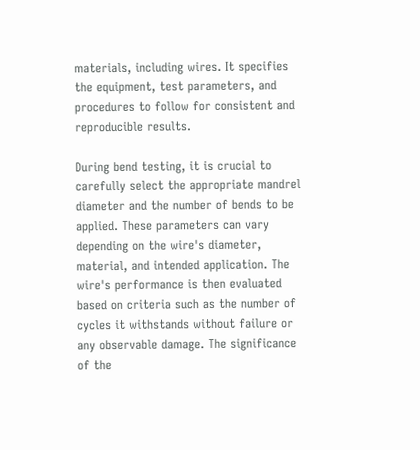materials, including wires. It specifies the equipment, test parameters, and procedures to follow for consistent and reproducible results.

During bend testing, it is crucial to carefully select the appropriate mandrel diameter and the number of bends to be applied. These parameters can vary depending on the wire's diameter, material, and intended application. The wire's performance is then evaluated based on criteria such as the number of cycles it withstands without failure or any observable damage. The significance of the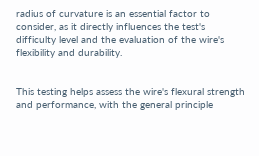radius of curvature is an essential factor to consider, as it directly influences the test's difficulty level and the evaluation of the wire's flexibility and durability.


This testing helps assess the wire's flexural strength and performance, with the general principle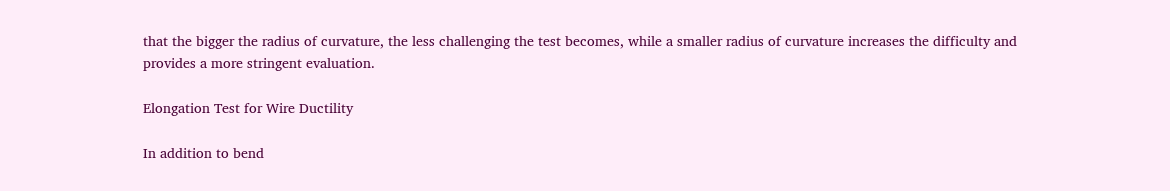that the bigger the radius of curvature, the less challenging the test becomes, while a smaller radius of curvature increases the difficulty and provides a more stringent evaluation.

Elongation Test for Wire Ductility

In addition to bend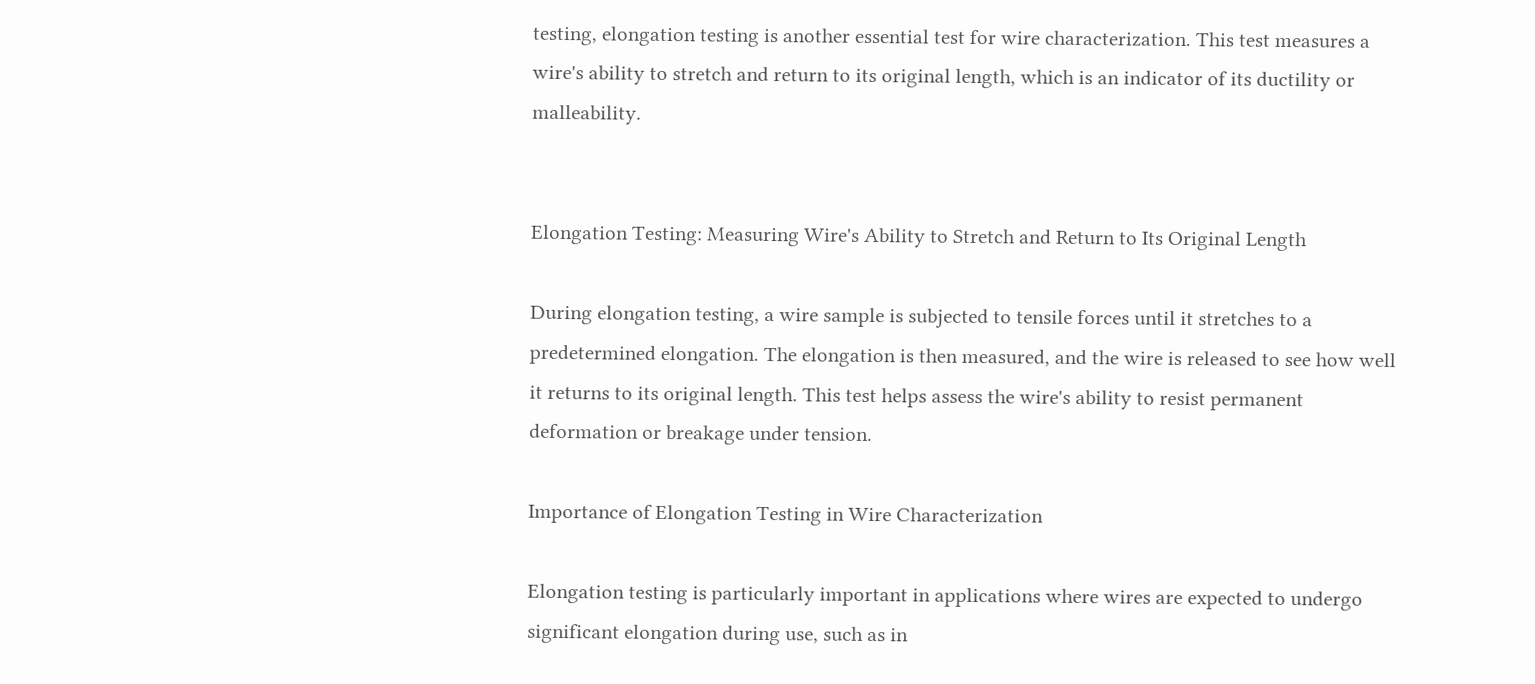testing, elongation testing is another essential test for wire characterization. This test measures a wire's ability to stretch and return to its original length, which is an indicator of its ductility or malleability.


Elongation Testing: Measuring Wire's Ability to Stretch and Return to Its Original Length

During elongation testing, a wire sample is subjected to tensile forces until it stretches to a predetermined elongation. The elongation is then measured, and the wire is released to see how well it returns to its original length. This test helps assess the wire's ability to resist permanent deformation or breakage under tension.

Importance of Elongation Testing in Wire Characterization

Elongation testing is particularly important in applications where wires are expected to undergo significant elongation during use, such as in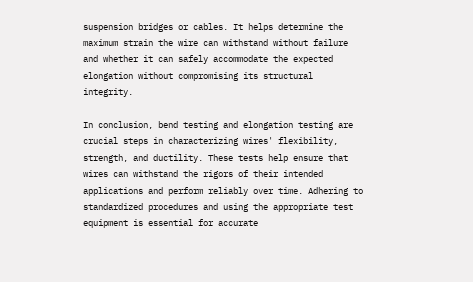suspension bridges or cables. It helps determine the maximum strain the wire can withstand without failure and whether it can safely accommodate the expected elongation without compromising its structural integrity.

In conclusion, bend testing and elongation testing are crucial steps in characterizing wires' flexibility, strength, and ductility. These tests help ensure that wires can withstand the rigors of their intended applications and perform reliably over time. Adhering to standardized procedures and using the appropriate test equipment is essential for accurate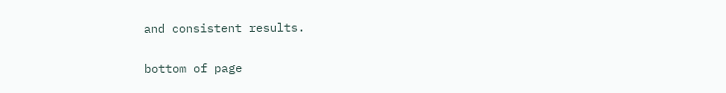and consistent results.

bottom of page